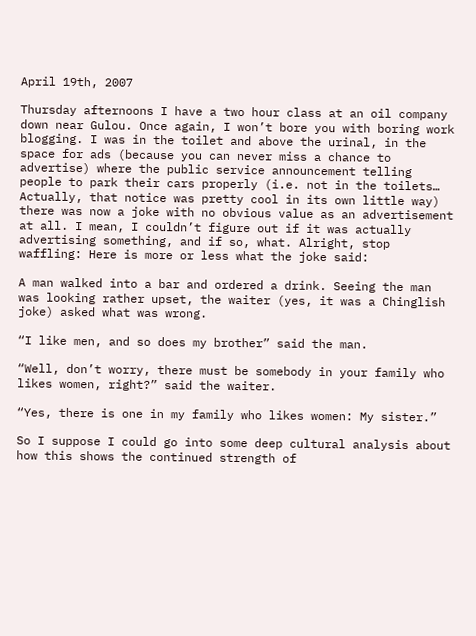April 19th, 2007

Thursday afternoons I have a two hour class at an oil company down near Gulou. Once again, I won’t bore you with boring work blogging. I was in the toilet and above the urinal, in the space for ads (because you can never miss a chance to advertise) where the public service announcement telling people to park their cars properly (i.e. not in the toilets… Actually, that notice was pretty cool in its own little way) there was now a joke with no obvious value as an advertisement at all. I mean, I couldn’t figure out if it was actually advertising something, and if so, what. Alright, stop waffling: Here is more or less what the joke said:

A man walked into a bar and ordered a drink. Seeing the man was looking rather upset, the waiter (yes, it was a Chinglish joke) asked what was wrong.

“I like men, and so does my brother” said the man.

“Well, don’t worry, there must be somebody in your family who likes women, right?” said the waiter.

“Yes, there is one in my family who likes women: My sister.”

So I suppose I could go into some deep cultural analysis about how this shows the continued strength of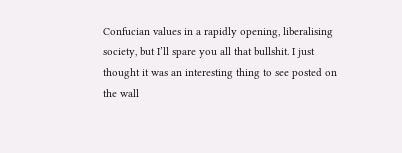Confucian values in a rapidly opening, liberalising society, but I’ll spare you all that bullshit. I just thought it was an interesting thing to see posted on the wall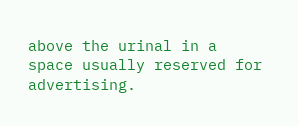above the urinal in a space usually reserved for advertising.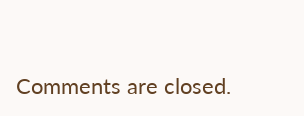Comments are closed.